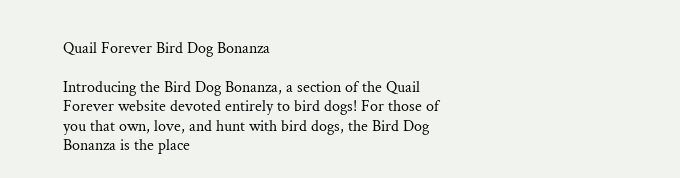Quail Forever Bird Dog Bonanza

Introducing the Bird Dog Bonanza, a section of the Quail Forever website devoted entirely to bird dogs! For those of you that own, love, and hunt with bird dogs, the Bird Dog Bonanza is the place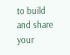to build and share your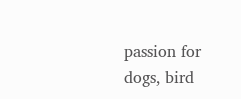passion for dogs, bird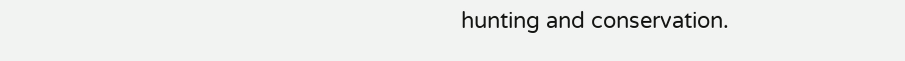hunting and conservation.